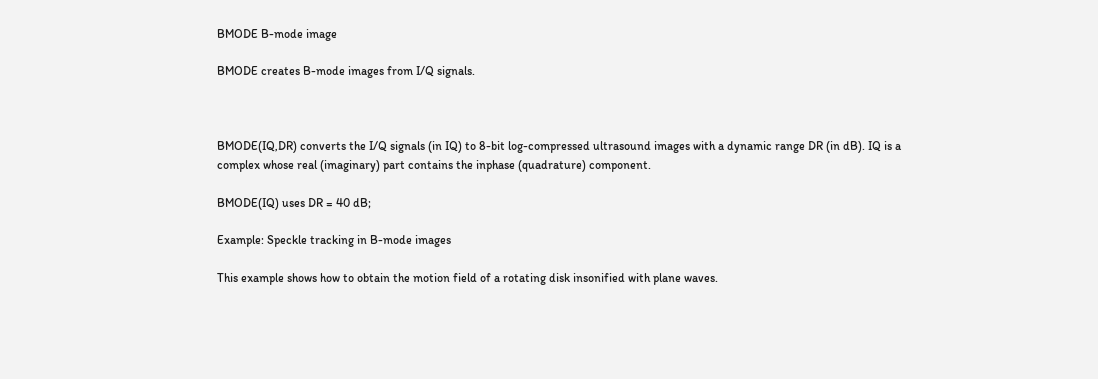BMODE B-mode image

BMODE creates B-mode images from I/Q signals.



BMODE(IQ,DR) converts the I/Q signals (in IQ) to 8-bit log-compressed ultrasound images with a dynamic range DR (in dB). IQ is a complex whose real (imaginary) part contains the inphase (quadrature) component.

BMODE(IQ) uses DR = 40 dB;

Example: Speckle tracking in B-mode images

This example shows how to obtain the motion field of a rotating disk insonified with plane waves.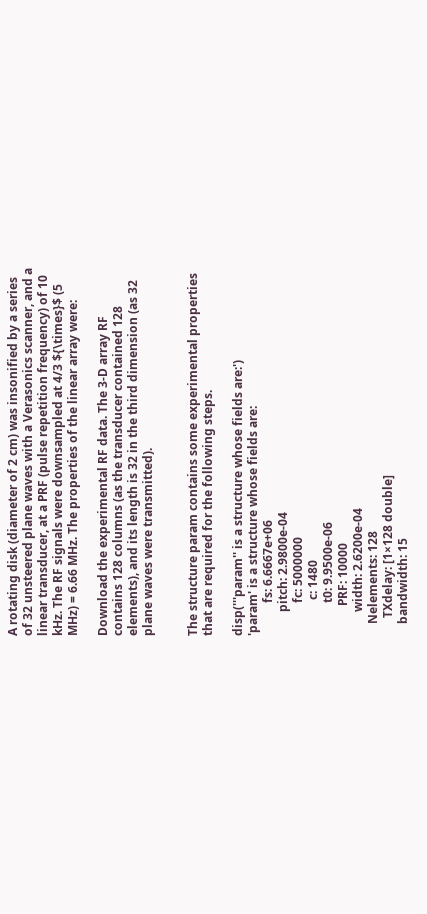A rotating disk (diameter of 2 cm) was insonified by a series of 32 unsteered plane waves with a Verasonics scanner, and a linear transducer, at a PRF (pulse repetition frequency) of 10 kHz. The RF signals were downsampled at 4/3 ${\times}$ (5 MHz) = 6.66 MHz. The properties of the linear array were:

Download the experimental RF data. The 3-D array RF contains 128 columns (as the transducer contained 128 elements), and its length is 32 in the third dimension (as 32 plane waves were transmitted).


The structure param contains some experimental properties that are required for the following steps.

disp('''param'' is a structure whose fields are:')
'param' is a structure whose fields are:
           fs: 6.6667e+06
        pitch: 2.9800e-04
           fc: 5000000
            c: 1480
           t0: 9.9500e-06
          PRF: 10000
        width: 2.6200e-04
    Nelements: 128
      TXdelay: [1×128 double]
    bandwidth: 15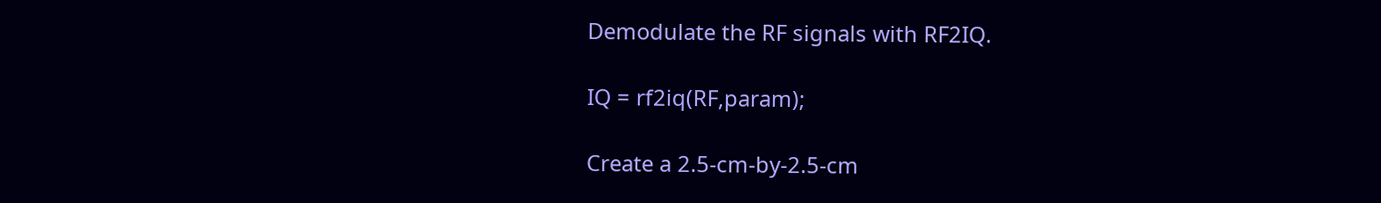Demodulate the RF signals with RF2IQ.

IQ = rf2iq(RF,param);

Create a 2.5-cm-by-2.5-cm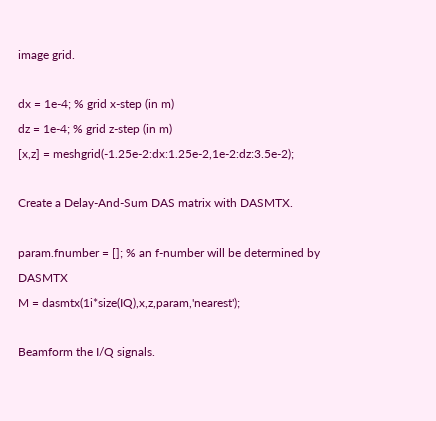image grid.

dx = 1e-4; % grid x-step (in m)
dz = 1e-4; % grid z-step (in m)
[x,z] = meshgrid(-1.25e-2:dx:1.25e-2,1e-2:dz:3.5e-2);

Create a Delay-And-Sum DAS matrix with DASMTX.

param.fnumber = []; % an f-number will be determined by DASMTX
M = dasmtx(1i*size(IQ),x,z,param,'nearest');

Beamform the I/Q signals.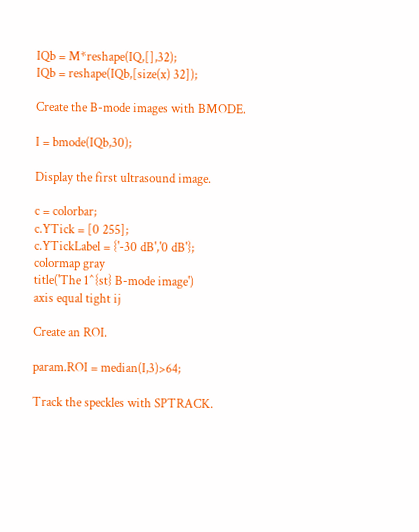IQb = M*reshape(IQ,[],32);
IQb = reshape(IQb,[size(x) 32]);

Create the B-mode images with BMODE.

I = bmode(IQb,30);

Display the first ultrasound image.

c = colorbar;
c.YTick = [0 255];
c.YTickLabel = {'-30 dB','0 dB'};
colormap gray
title('The 1^{st} B-mode image')
axis equal tight ij

Create an ROI.

param.ROI = median(I,3)>64;

Track the speckles with SPTRACK.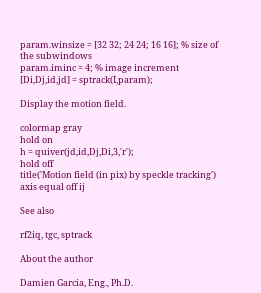param.winsize = [32 32; 24 24; 16 16]; % size of the subwindows
param.iminc = 4; % image increment
[Di,Dj,id,jd] = sptrack(I,param);

Display the motion field.

colormap gray
hold on
h = quiver(jd,id,Dj,Di,3,'r');
hold off
title('Motion field (in pix) by speckle tracking')
axis equal off ij

See also

rf2iq, tgc, sptrack

About the author

Damien Garcia, Eng., Ph.D.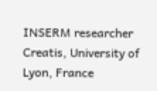INSERM researcher
Creatis, University of Lyon, France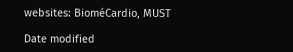websites: BioméCardio, MUST

Date modified